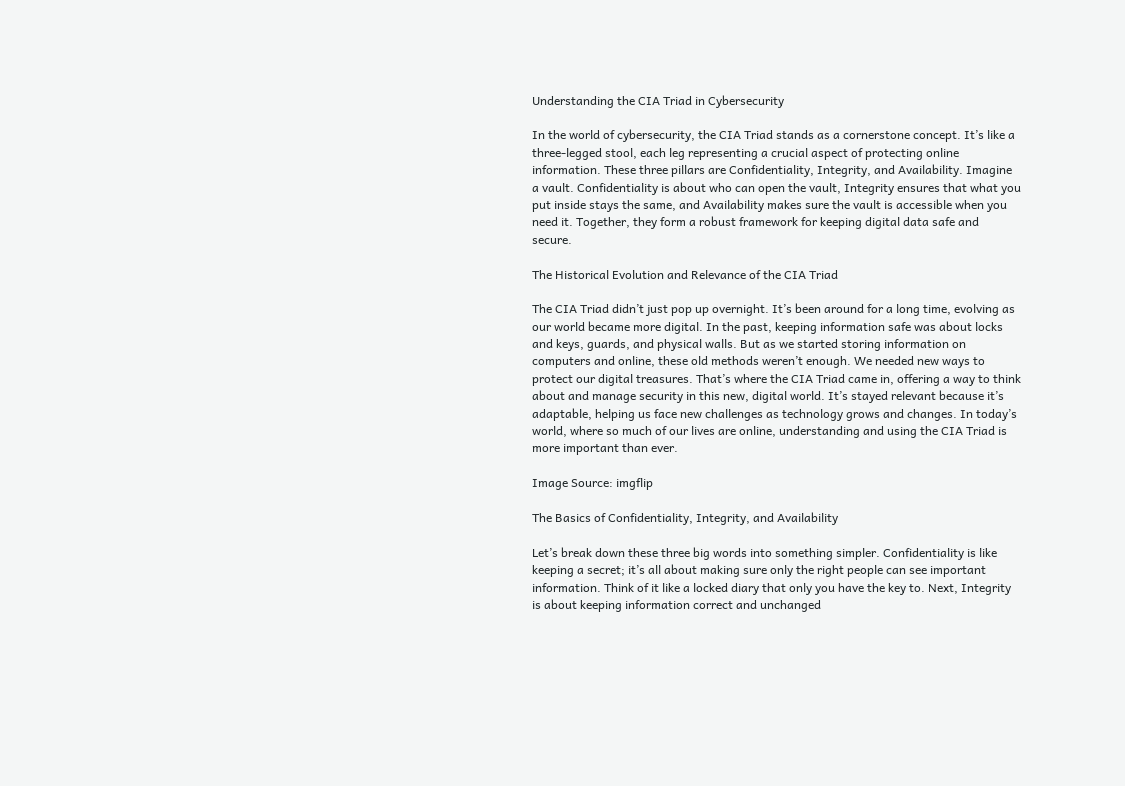Understanding the CIA Triad in Cybersecurity

In the world of cybersecurity, the CIA Triad stands as a cornerstone concept. It’s like a three-legged stool, each leg representing a crucial aspect of protecting online information. These three pillars are Confidentiality, Integrity, and Availability. Imagine a vault. Confidentiality is about who can open the vault, Integrity ensures that what you put inside stays the same, and Availability makes sure the vault is accessible when you need it. Together, they form a robust framework for keeping digital data safe and secure.

The Historical Evolution and Relevance of the CIA Triad

The CIA Triad didn’t just pop up overnight. It’s been around for a long time, evolving as our world became more digital. In the past, keeping information safe was about locks and keys, guards, and physical walls. But as we started storing information on computers and online, these old methods weren’t enough. We needed new ways to protect our digital treasures. That’s where the CIA Triad came in, offering a way to think about and manage security in this new, digital world. It’s stayed relevant because it’s adaptable, helping us face new challenges as technology grows and changes. In today’s world, where so much of our lives are online, understanding and using the CIA Triad is more important than ever.

Image Source: imgflip

The Basics of Confidentiality, Integrity, and Availability

Let’s break down these three big words into something simpler. Confidentiality is like keeping a secret; it’s all about making sure only the right people can see important information. Think of it like a locked diary that only you have the key to. Next, Integrity is about keeping information correct and unchanged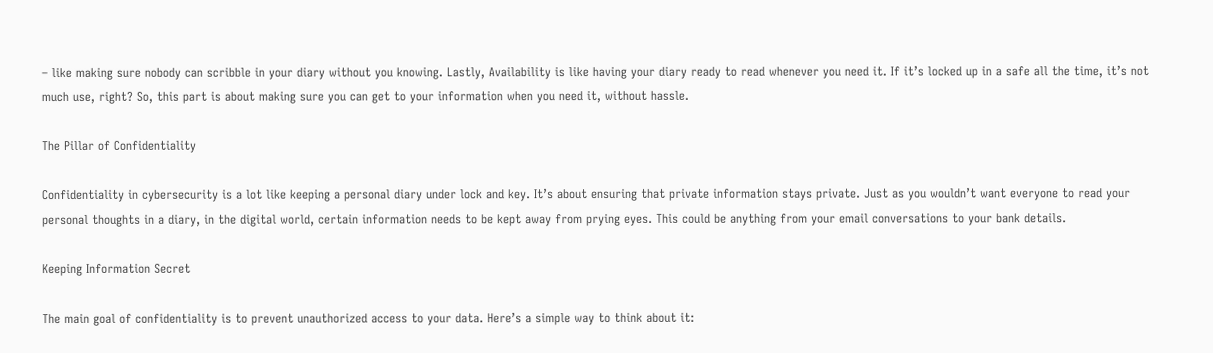– like making sure nobody can scribble in your diary without you knowing. Lastly, Availability is like having your diary ready to read whenever you need it. If it’s locked up in a safe all the time, it’s not much use, right? So, this part is about making sure you can get to your information when you need it, without hassle.

The Pillar of Confidentiality

Confidentiality in cybersecurity is a lot like keeping a personal diary under lock and key. It’s about ensuring that private information stays private. Just as you wouldn’t want everyone to read your personal thoughts in a diary, in the digital world, certain information needs to be kept away from prying eyes. This could be anything from your email conversations to your bank details.

Keeping Information Secret

The main goal of confidentiality is to prevent unauthorized access to your data. Here’s a simple way to think about it: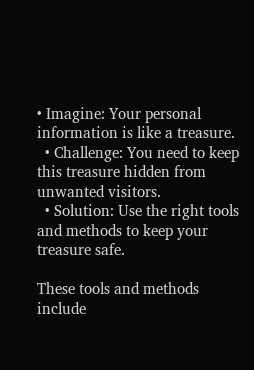• Imagine: Your personal information is like a treasure.
  • Challenge: You need to keep this treasure hidden from unwanted visitors.
  • Solution: Use the right tools and methods to keep your treasure safe.

These tools and methods include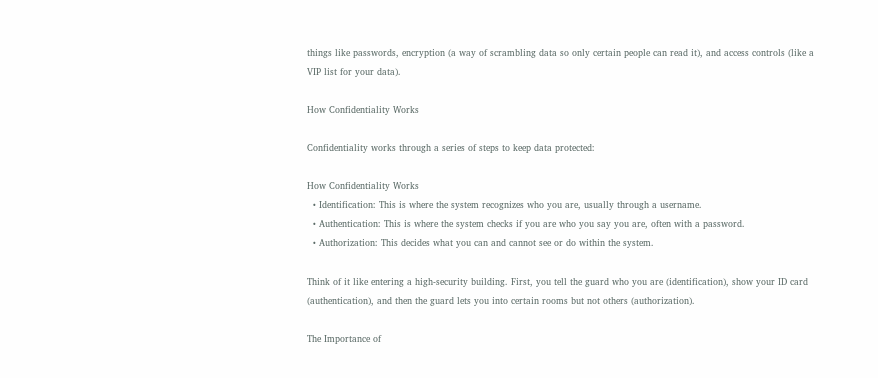things like passwords, encryption (a way of scrambling data so only certain people can read it), and access controls (like a VIP list for your data).

How Confidentiality Works

Confidentiality works through a series of steps to keep data protected:

How Confidentiality Works
  • Identification: This is where the system recognizes who you are, usually through a username.
  • Authentication: This is where the system checks if you are who you say you are, often with a password.
  • Authorization: This decides what you can and cannot see or do within the system.

Think of it like entering a high-security building. First, you tell the guard who you are (identification), show your ID card (authentication), and then the guard lets you into certain rooms but not others (authorization).

The Importance of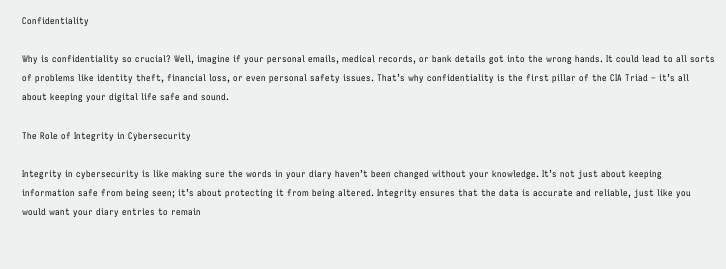Confidentiality

Why is confidentiality so crucial? Well, imagine if your personal emails, medical records, or bank details got into the wrong hands. It could lead to all sorts of problems like identity theft, financial loss, or even personal safety issues. That’s why confidentiality is the first pillar of the CIA Triad – it’s all about keeping your digital life safe and sound.

The Role of Integrity in Cybersecurity

Integrity in cybersecurity is like making sure the words in your diary haven’t been changed without your knowledge. It’s not just about keeping information safe from being seen; it’s about protecting it from being altered. Integrity ensures that the data is accurate and reliable, just like you would want your diary entries to remain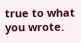true to what you wrote.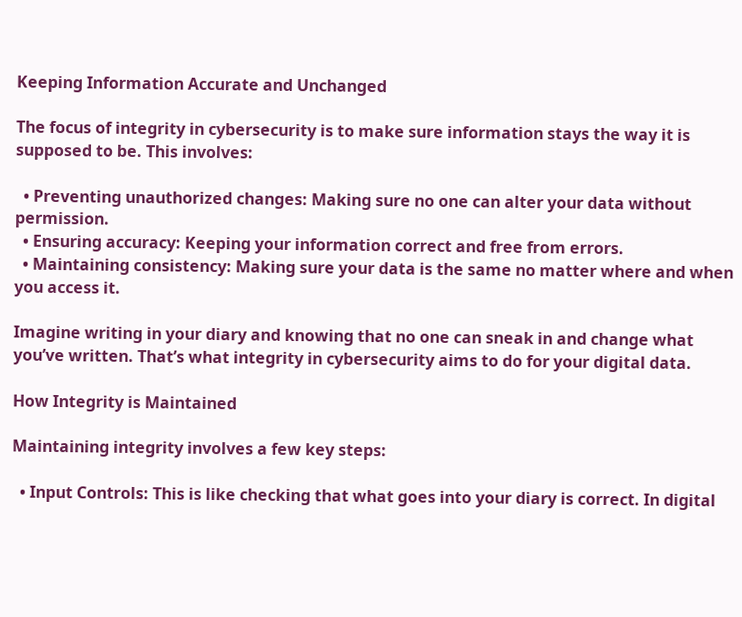Keeping Information Accurate and Unchanged

The focus of integrity in cybersecurity is to make sure information stays the way it is supposed to be. This involves:

  • Preventing unauthorized changes: Making sure no one can alter your data without permission.
  • Ensuring accuracy: Keeping your information correct and free from errors.
  • Maintaining consistency: Making sure your data is the same no matter where and when you access it.

Imagine writing in your diary and knowing that no one can sneak in and change what you’ve written. That’s what integrity in cybersecurity aims to do for your digital data.

How Integrity is Maintained

Maintaining integrity involves a few key steps:

  • Input Controls: This is like checking that what goes into your diary is correct. In digital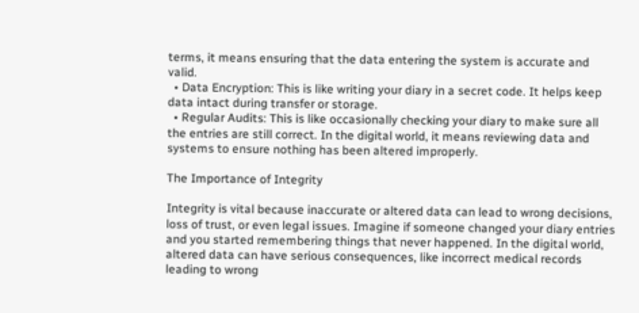terms, it means ensuring that the data entering the system is accurate and valid.
  • Data Encryption: This is like writing your diary in a secret code. It helps keep data intact during transfer or storage.
  • Regular Audits: This is like occasionally checking your diary to make sure all the entries are still correct. In the digital world, it means reviewing data and systems to ensure nothing has been altered improperly.

The Importance of Integrity

Integrity is vital because inaccurate or altered data can lead to wrong decisions, loss of trust, or even legal issues. Imagine if someone changed your diary entries and you started remembering things that never happened. In the digital world, altered data can have serious consequences, like incorrect medical records leading to wrong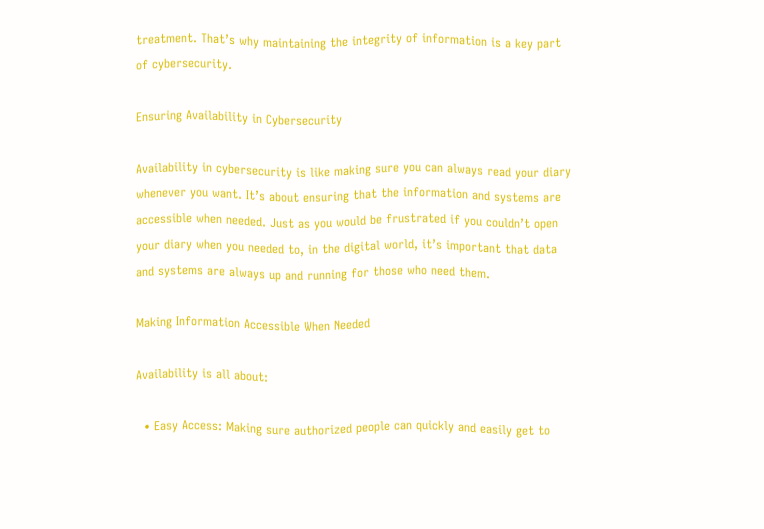treatment. That’s why maintaining the integrity of information is a key part of cybersecurity.

Ensuring Availability in Cybersecurity

Availability in cybersecurity is like making sure you can always read your diary whenever you want. It’s about ensuring that the information and systems are accessible when needed. Just as you would be frustrated if you couldn’t open your diary when you needed to, in the digital world, it’s important that data and systems are always up and running for those who need them.

Making Information Accessible When Needed

Availability is all about:

  • Easy Access: Making sure authorized people can quickly and easily get to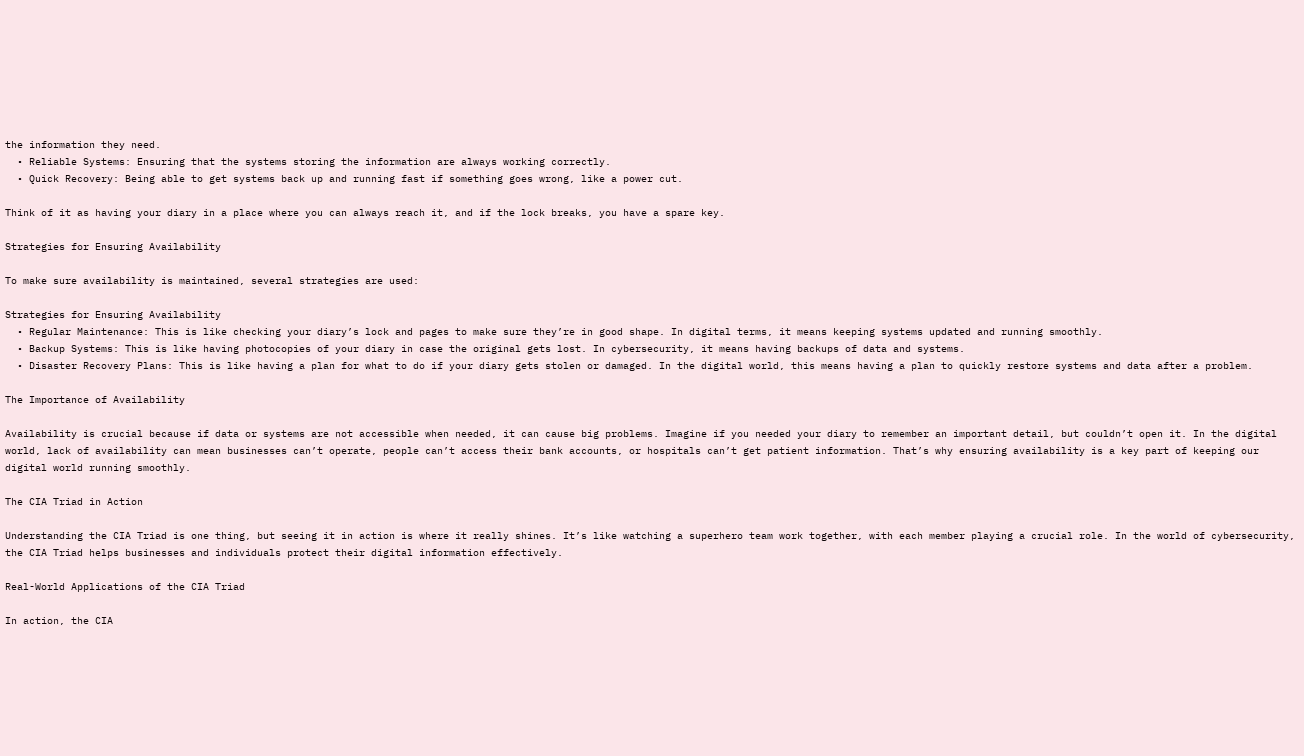the information they need.
  • Reliable Systems: Ensuring that the systems storing the information are always working correctly.
  • Quick Recovery: Being able to get systems back up and running fast if something goes wrong, like a power cut.

Think of it as having your diary in a place where you can always reach it, and if the lock breaks, you have a spare key.

Strategies for Ensuring Availability

To make sure availability is maintained, several strategies are used:

Strategies for Ensuring Availability
  • Regular Maintenance: This is like checking your diary’s lock and pages to make sure they’re in good shape. In digital terms, it means keeping systems updated and running smoothly.
  • Backup Systems: This is like having photocopies of your diary in case the original gets lost. In cybersecurity, it means having backups of data and systems.
  • Disaster Recovery Plans: This is like having a plan for what to do if your diary gets stolen or damaged. In the digital world, this means having a plan to quickly restore systems and data after a problem.

The Importance of Availability

Availability is crucial because if data or systems are not accessible when needed, it can cause big problems. Imagine if you needed your diary to remember an important detail, but couldn’t open it. In the digital world, lack of availability can mean businesses can’t operate, people can’t access their bank accounts, or hospitals can’t get patient information. That’s why ensuring availability is a key part of keeping our digital world running smoothly.

The CIA Triad in Action

Understanding the CIA Triad is one thing, but seeing it in action is where it really shines. It’s like watching a superhero team work together, with each member playing a crucial role. In the world of cybersecurity, the CIA Triad helps businesses and individuals protect their digital information effectively.

Real-World Applications of the CIA Triad

In action, the CIA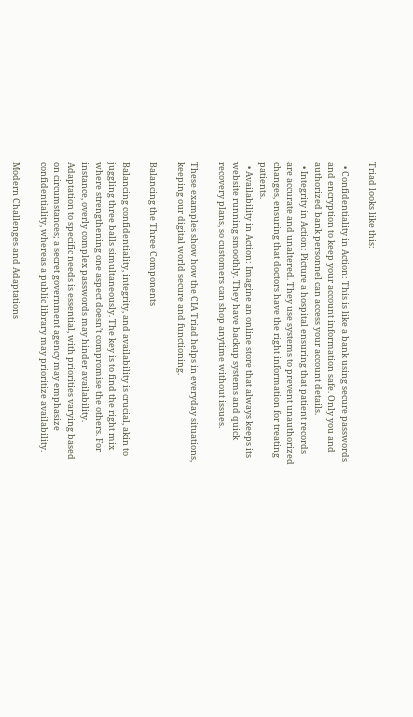Triad looks like this:

  • Confidentiality in Action: This is like a bank using secure passwords and encryption to keep your account information safe. Only you and authorized bank personnel can access your account details.
  • Integrity in Action: Picture a hospital ensuring that patient records are accurate and unaltered. They use systems to prevent unauthorized changes, ensuring that doctors have the right information for treating patients.
  • Availability in Action: Imagine an online store that always keeps its website running smoothly. They have backup systems and quick recovery plans, so customers can shop anytime without issues.

These examples show how the CIA Triad helps in everyday situations, keeping our digital world secure and functioning.

Balancing the Three Components

Balancing confidentiality, integrity, and availability is crucial, akin to juggling three balls simultaneously. The key is to find the right mix where strengthening one aspect doesn’t compromise the others. For instance, overly complex passwords may hinder availability. Adaptation to specific needs is essential, with priorities varying based on circumstances; a secret government agency may emphasize confidentiality, whereas a public library may prioritize availability.

Modern Challenges and Adaptations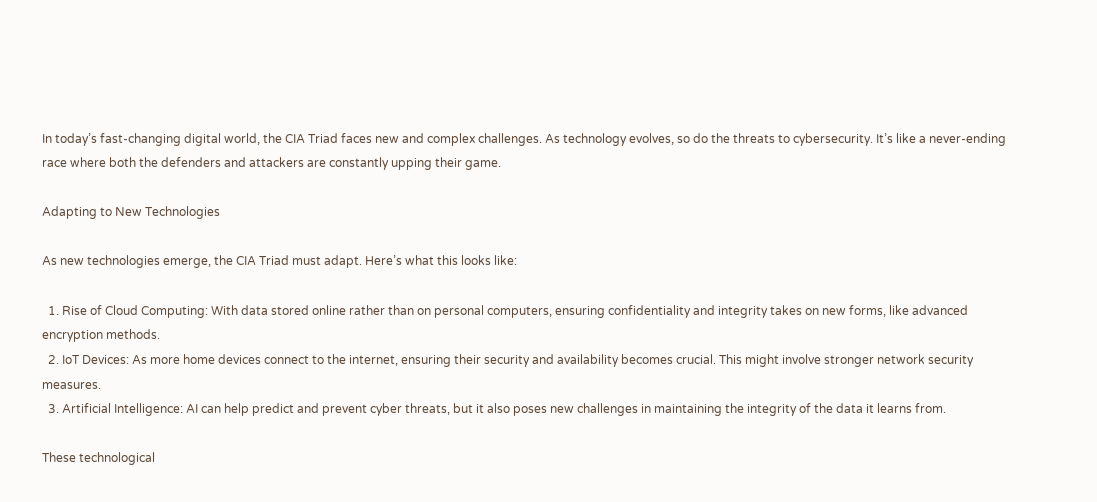In today’s fast-changing digital world, the CIA Triad faces new and complex challenges. As technology evolves, so do the threats to cybersecurity. It’s like a never-ending race where both the defenders and attackers are constantly upping their game.

Adapting to New Technologies

As new technologies emerge, the CIA Triad must adapt. Here’s what this looks like:

  1. Rise of Cloud Computing: With data stored online rather than on personal computers, ensuring confidentiality and integrity takes on new forms, like advanced encryption methods.
  2. IoT Devices: As more home devices connect to the internet, ensuring their security and availability becomes crucial. This might involve stronger network security measures.
  3. Artificial Intelligence: AI can help predict and prevent cyber threats, but it also poses new challenges in maintaining the integrity of the data it learns from.

These technological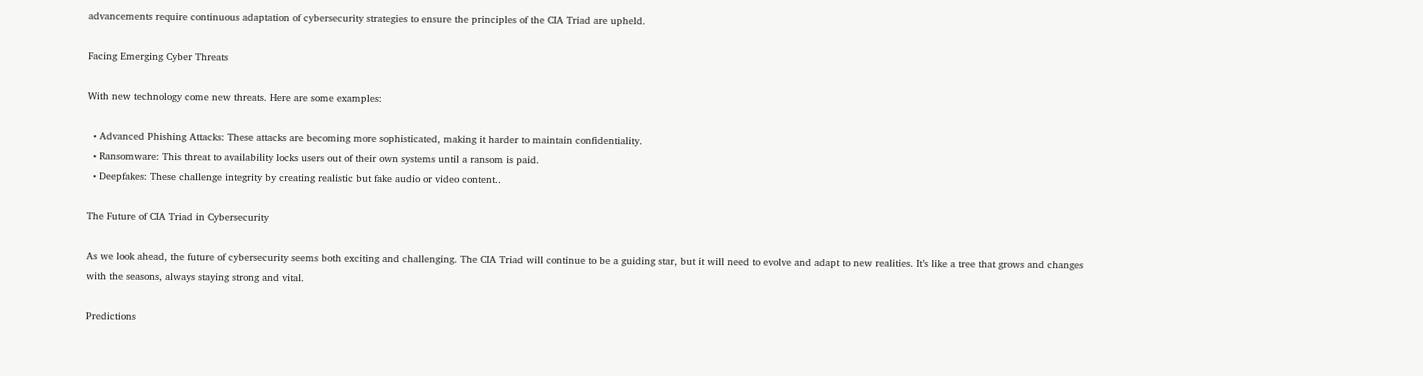advancements require continuous adaptation of cybersecurity strategies to ensure the principles of the CIA Triad are upheld.

Facing Emerging Cyber Threats

With new technology come new threats. Here are some examples:

  • Advanced Phishing Attacks: These attacks are becoming more sophisticated, making it harder to maintain confidentiality.
  • Ransomware: This threat to availability locks users out of their own systems until a ransom is paid.
  • Deepfakes: These challenge integrity by creating realistic but fake audio or video content..

The Future of CIA Triad in Cybersecurity

As we look ahead, the future of cybersecurity seems both exciting and challenging. The CIA Triad will continue to be a guiding star, but it will need to evolve and adapt to new realities. It’s like a tree that grows and changes with the seasons, always staying strong and vital.

Predictions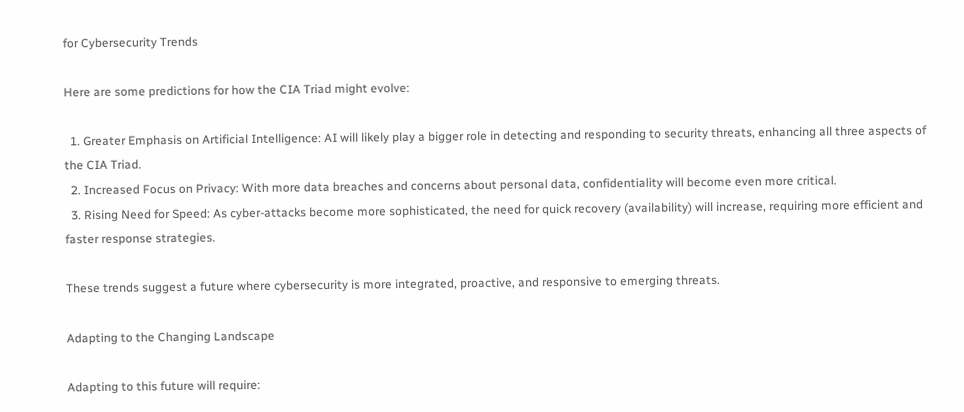for Cybersecurity Trends

Here are some predictions for how the CIA Triad might evolve:

  1. Greater Emphasis on Artificial Intelligence: AI will likely play a bigger role in detecting and responding to security threats, enhancing all three aspects of the CIA Triad.
  2. Increased Focus on Privacy: With more data breaches and concerns about personal data, confidentiality will become even more critical.
  3. Rising Need for Speed: As cyber-attacks become more sophisticated, the need for quick recovery (availability) will increase, requiring more efficient and faster response strategies.

These trends suggest a future where cybersecurity is more integrated, proactive, and responsive to emerging threats.

Adapting to the Changing Landscape

Adapting to this future will require: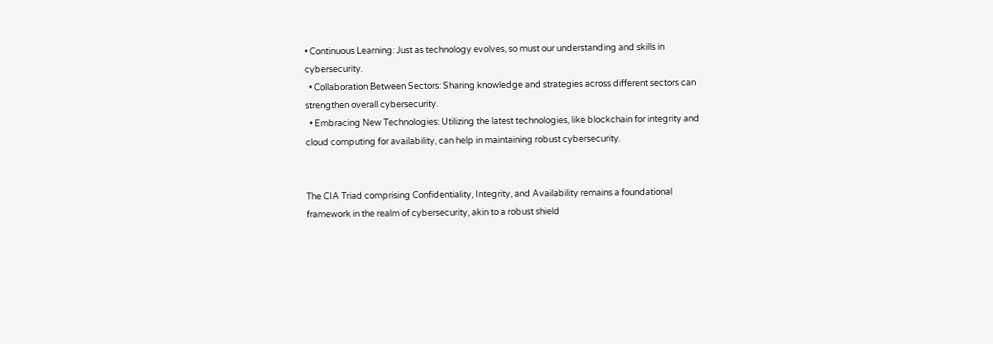• Continuous Learning: Just as technology evolves, so must our understanding and skills in cybersecurity.
  • Collaboration Between Sectors: Sharing knowledge and strategies across different sectors can strengthen overall cybersecurity.
  • Embracing New Technologies: Utilizing the latest technologies, like blockchain for integrity and cloud computing for availability, can help in maintaining robust cybersecurity.


The CIA Triad comprising Confidentiality, Integrity, and Availability remains a foundational framework in the realm of cybersecurity, akin to a robust shield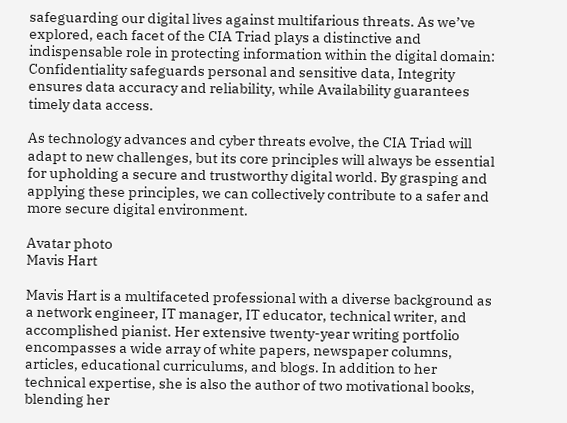safeguarding our digital lives against multifarious threats. As we’ve explored, each facet of the CIA Triad plays a distinctive and indispensable role in protecting information within the digital domain: Confidentiality safeguards personal and sensitive data, Integrity ensures data accuracy and reliability, while Availability guarantees timely data access.

As technology advances and cyber threats evolve, the CIA Triad will adapt to new challenges, but its core principles will always be essential for upholding a secure and trustworthy digital world. By grasping and applying these principles, we can collectively contribute to a safer and more secure digital environment.

Avatar photo
Mavis Hart

Mavis Hart is a multifaceted professional with a diverse background as a network engineer, IT manager, IT educator, technical writer, and accomplished pianist. Her extensive twenty-year writing portfolio encompasses a wide array of white papers, newspaper columns, articles, educational curriculums, and blogs. In addition to her technical expertise, she is also the author of two motivational books, blending her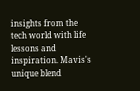insights from the tech world with life lessons and inspiration. Mavis's unique blend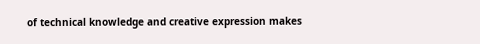of technical knowledge and creative expression makes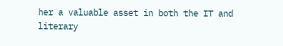her a valuable asset in both the IT and literary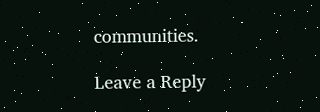communities.

Leave a Reply